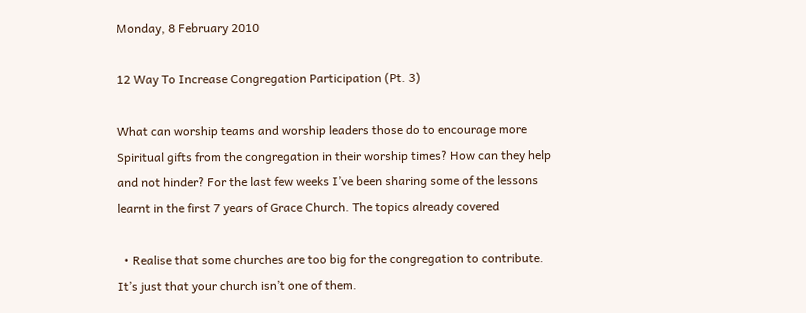Monday, 8 February 2010

12 Way To Increase Congregation Participation (Pt. 3)

What can worship teams and worship leaders those do to encourage more Spiritual gifts from the congregation in their worship times? How can they help and not hinder? For the last few weeks I’ve been sharing some of the lessons learnt in the first 7 years of Grace Church. The topics already covered

  • Realise that some churches are too big for the congregation to contribute. It’s just that your church isn’t one of them.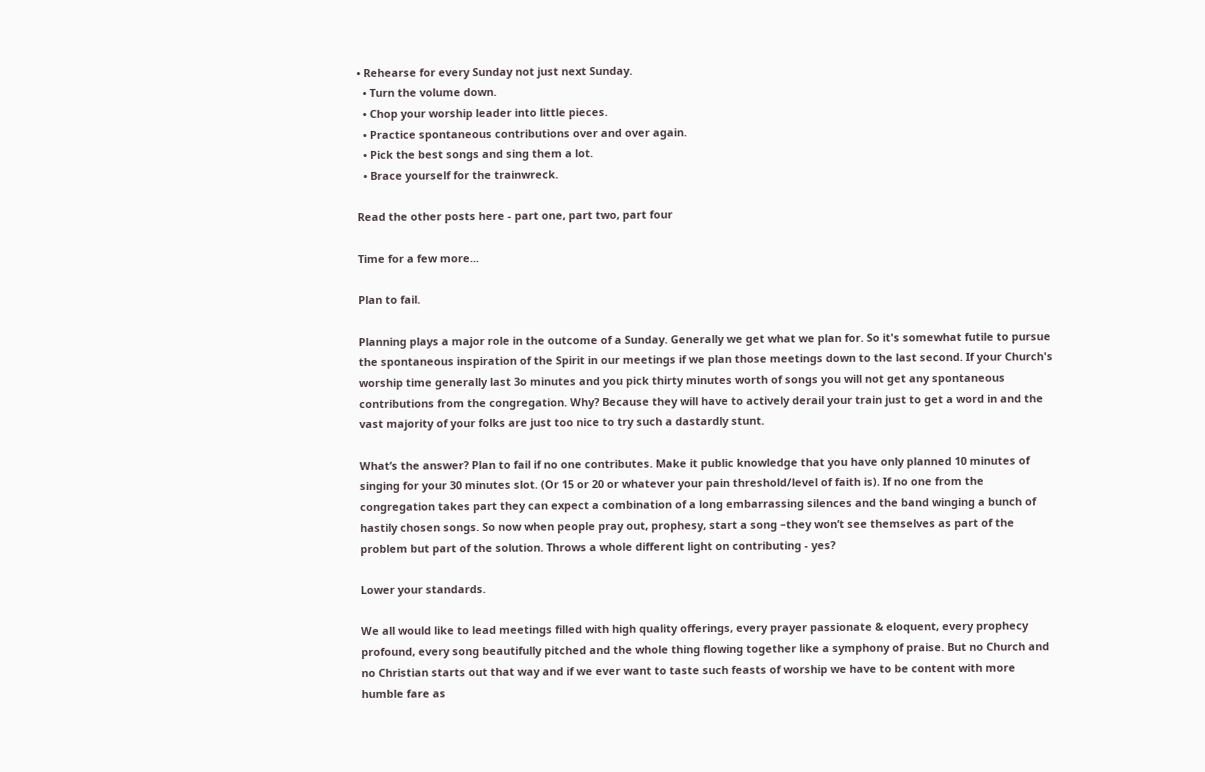• Rehearse for every Sunday not just next Sunday.
  • Turn the volume down.
  • Chop your worship leader into little pieces.
  • Practice spontaneous contributions over and over again.
  • Pick the best songs and sing them a lot.
  • Brace yourself for the trainwreck.

Read the other posts here - part one, part two, part four

Time for a few more...

Plan to fail.

Planning plays a major role in the outcome of a Sunday. Generally we get what we plan for. So it's somewhat futile to pursue the spontaneous inspiration of the Spirit in our meetings if we plan those meetings down to the last second. If your Church's worship time generally last 3o minutes and you pick thirty minutes worth of songs you will not get any spontaneous contributions from the congregation. Why? Because they will have to actively derail your train just to get a word in and the vast majority of your folks are just too nice to try such a dastardly stunt.

What’s the answer? Plan to fail if no one contributes. Make it public knowledge that you have only planned 10 minutes of singing for your 30 minutes slot. (Or 15 or 20 or whatever your pain threshold/level of faith is). If no one from the congregation takes part they can expect a combination of a long embarrassing silences and the band winging a bunch of hastily chosen songs. So now when people pray out, prophesy, start a song –they won’t see themselves as part of the problem but part of the solution. Throws a whole different light on contributing - yes?

Lower your standards.

We all would like to lead meetings filled with high quality offerings, every prayer passionate & eloquent, every prophecy profound, every song beautifully pitched and the whole thing flowing together like a symphony of praise. But no Church and no Christian starts out that way and if we ever want to taste such feasts of worship we have to be content with more humble fare as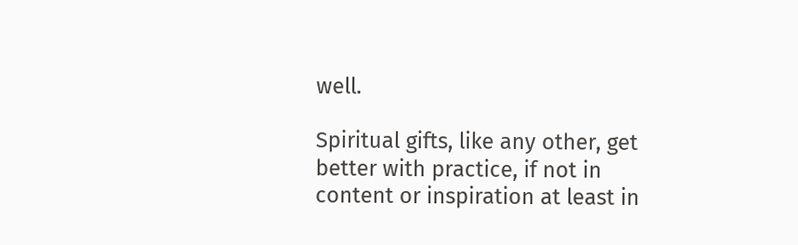well.

Spiritual gifts, like any other, get better with practice, if not in content or inspiration at least in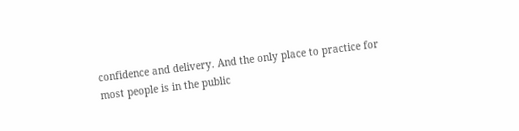confidence and delivery. And the only place to practice for most people is in the public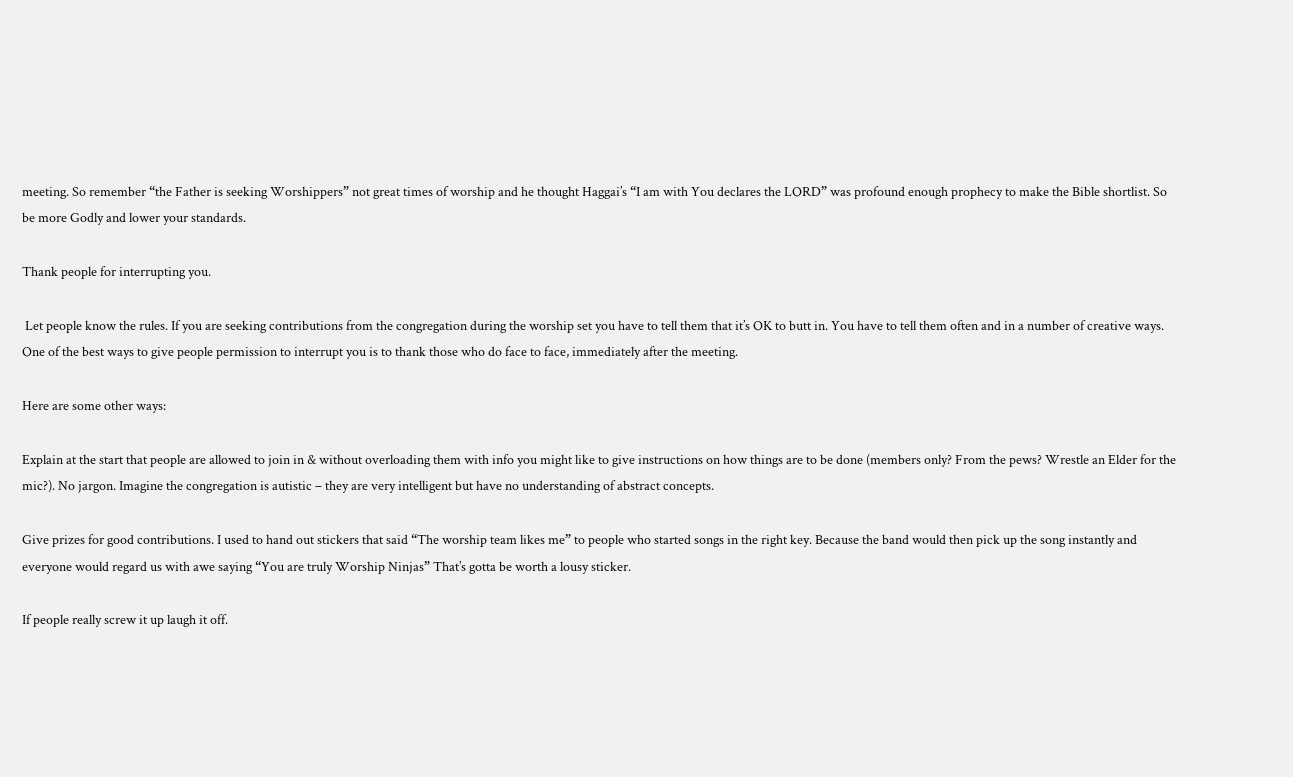meeting. So remember “the Father is seeking Worshippers” not great times of worship and he thought Haggai’s “I am with You declares the LORD” was profound enough prophecy to make the Bible shortlist. So be more Godly and lower your standards.

Thank people for interrupting you.

 Let people know the rules. If you are seeking contributions from the congregation during the worship set you have to tell them that it’s OK to butt in. You have to tell them often and in a number of creative ways. One of the best ways to give people permission to interrupt you is to thank those who do face to face, immediately after the meeting.

Here are some other ways:

Explain at the start that people are allowed to join in & without overloading them with info you might like to give instructions on how things are to be done (members only? From the pews? Wrestle an Elder for the mic?). No jargon. Imagine the congregation is autistic – they are very intelligent but have no understanding of abstract concepts.

Give prizes for good contributions. I used to hand out stickers that said “The worship team likes me” to people who started songs in the right key. Because the band would then pick up the song instantly and everyone would regard us with awe saying “You are truly Worship Ninjas” That’s gotta be worth a lousy sticker.

If people really screw it up laugh it off.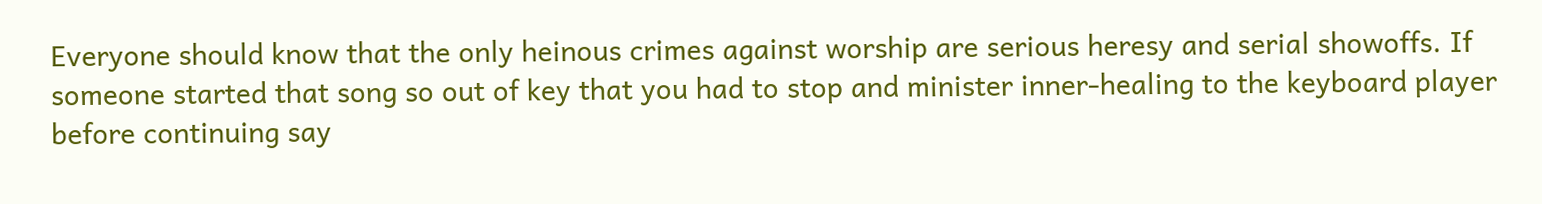Everyone should know that the only heinous crimes against worship are serious heresy and serial showoffs. If someone started that song so out of key that you had to stop and minister inner-healing to the keyboard player before continuing say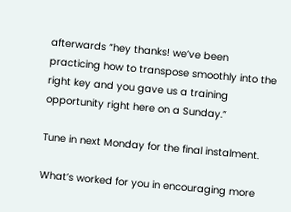afterwards “hey thanks! we’ve been practicing how to transpose smoothly into the right key and you gave us a training opportunity right here on a Sunday.”

Tune in next Monday for the final instalment.

What’s worked for you in encouraging more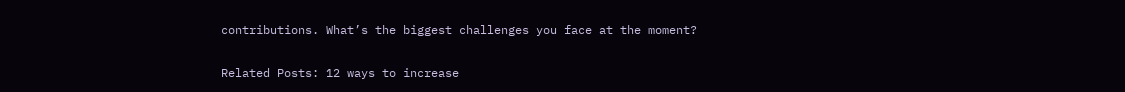contributions. What’s the biggest challenges you face at the moment?

Related Posts: 12 ways to increase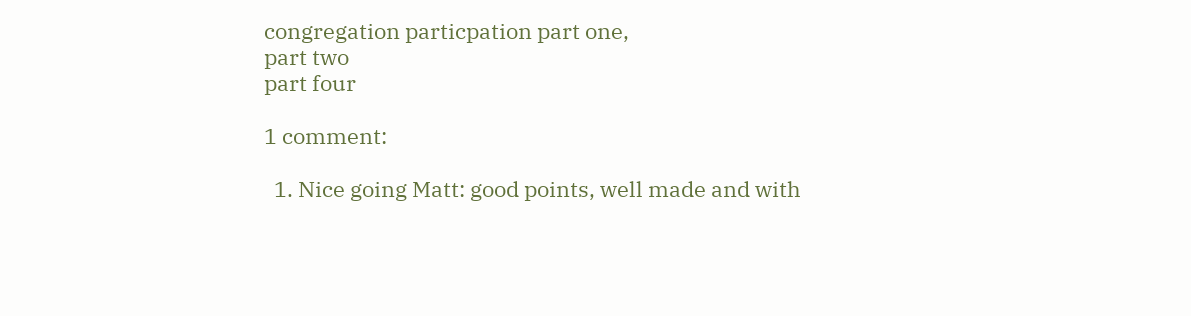congregation particpation part one,
part two
part four

1 comment:

  1. Nice going Matt: good points, well made and with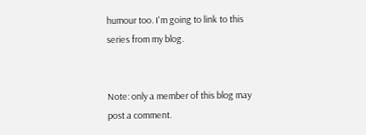humour too. I'm going to link to this series from my blog.


Note: only a member of this blog may post a comment.